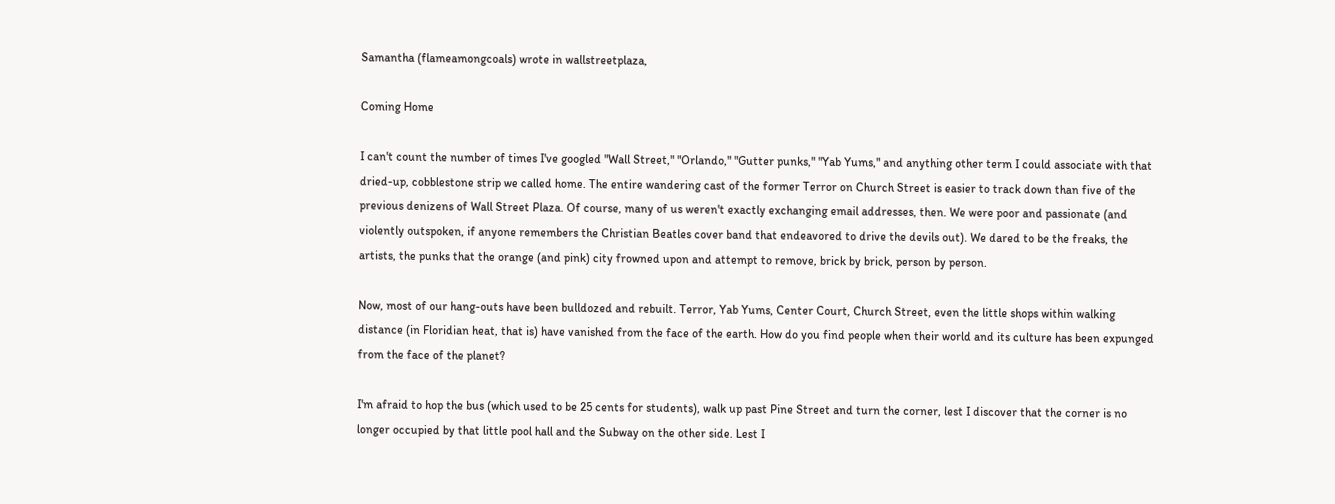Samantha (flameamongcoals) wrote in wallstreetplaza,

Coming Home

I can't count the number of times I've googled "Wall Street," "Orlando," "Gutter punks," "Yab Yums," and anything other term I could associate with that dried-up, cobblestone strip we called home. The entire wandering cast of the former Terror on Church Street is easier to track down than five of the previous denizens of Wall Street Plaza. Of course, many of us weren't exactly exchanging email addresses, then. We were poor and passionate (and violently outspoken, if anyone remembers the Christian Beatles cover band that endeavored to drive the devils out). We dared to be the freaks, the artists, the punks that the orange (and pink) city frowned upon and attempt to remove, brick by brick, person by person.

Now, most of our hang-outs have been bulldozed and rebuilt. Terror, Yab Yums, Center Court, Church Street, even the little shops within walking distance (in Floridian heat, that is) have vanished from the face of the earth. How do you find people when their world and its culture has been expunged from the face of the planet?

I'm afraid to hop the bus (which used to be 25 cents for students), walk up past Pine Street and turn the corner, lest I discover that the corner is no longer occupied by that little pool hall and the Subway on the other side. Lest I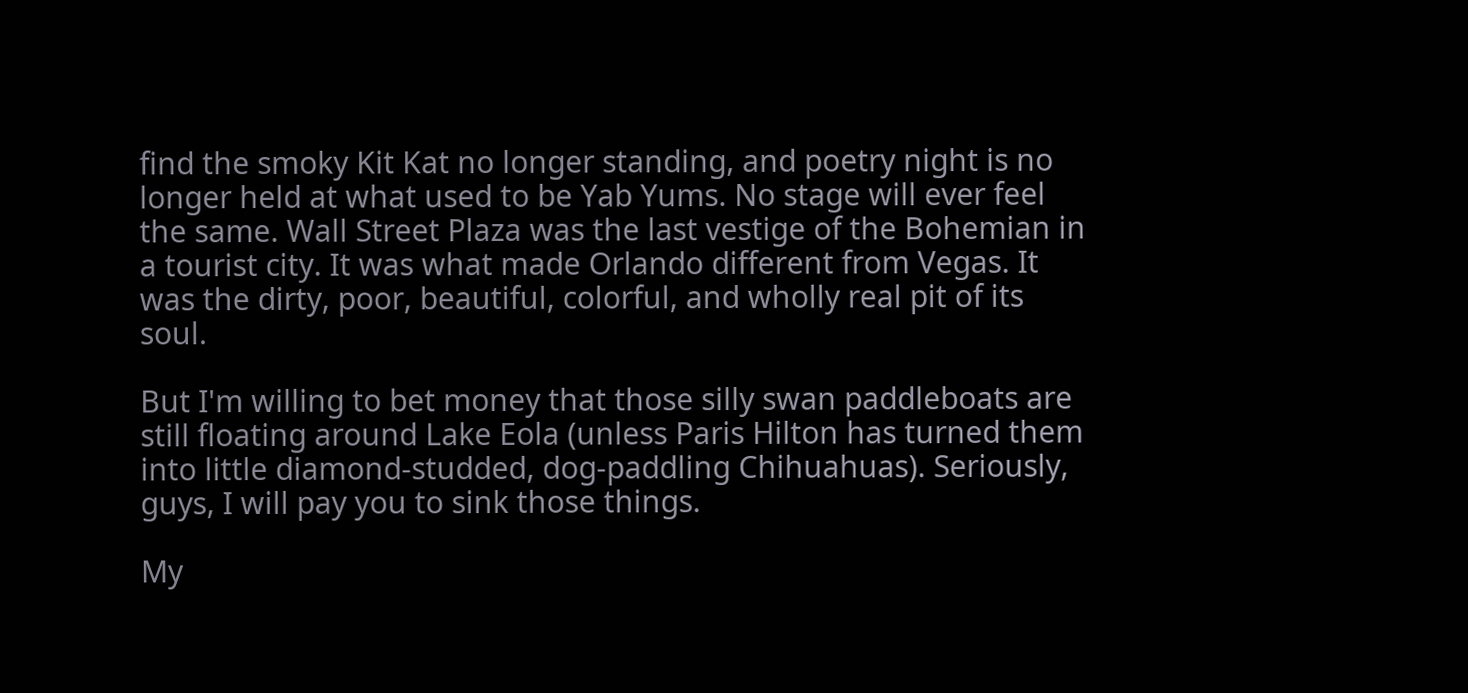find the smoky Kit Kat no longer standing, and poetry night is no longer held at what used to be Yab Yums. No stage will ever feel the same. Wall Street Plaza was the last vestige of the Bohemian in a tourist city. It was what made Orlando different from Vegas. It was the dirty, poor, beautiful, colorful, and wholly real pit of its soul.

But I'm willing to bet money that those silly swan paddleboats are still floating around Lake Eola (unless Paris Hilton has turned them into little diamond-studded, dog-paddling Chihuahuas). Seriously, guys, I will pay you to sink those things.

My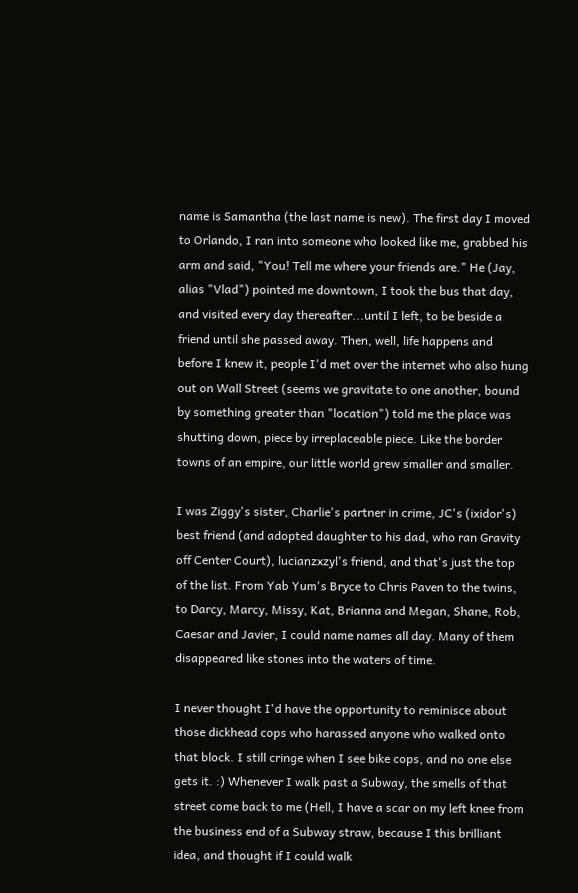name is Samantha (the last name is new). The first day I moved to Orlando, I ran into someone who looked like me, grabbed his arm and said, "You! Tell me where your friends are." He (Jay, alias "Vlad") pointed me downtown, I took the bus that day, and visited every day thereafter...until I left, to be beside a friend until she passed away. Then, well, life happens and before I knew it, people I'd met over the internet who also hung out on Wall Street (seems we gravitate to one another, bound by something greater than "location") told me the place was shutting down, piece by irreplaceable piece. Like the border towns of an empire, our little world grew smaller and smaller.

I was Ziggy's sister, Charlie's partner in crime, JC's (ixidor's) best friend (and adopted daughter to his dad, who ran Gravity off Center Court), lucianzxzyl's friend, and that's just the top of the list. From Yab Yum's Bryce to Chris Paven to the twins, to Darcy, Marcy, Missy, Kat, Brianna and Megan, Shane, Rob, Caesar and Javier, I could name names all day. Many of them disappeared like stones into the waters of time.

I never thought I'd have the opportunity to reminisce about those dickhead cops who harassed anyone who walked onto that block. I still cringe when I see bike cops, and no one else gets it. :) Whenever I walk past a Subway, the smells of that street come back to me (Hell, I have a scar on my left knee from the business end of a Subway straw, because I this brilliant idea, and thought if I could walk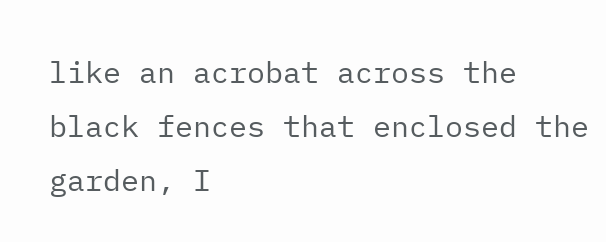like an acrobat across the black fences that enclosed the garden, I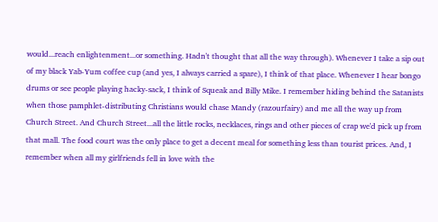would...reach enlightenment...or something. Hadn't thought that all the way through). Whenever I take a sip out of my black Yab-Yum coffee cup (and yes, I always carried a spare), I think of that place. Whenever I hear bongo drums or see people playing hacky-sack, I think of Squeak and Billy Mike. I remember hiding behind the Satanists when those pamphlet-distributing Christians would chase Mandy (razourfairy) and me all the way up from Church Street. And Church Street...all the little rocks, necklaces, rings and other pieces of crap we'd pick up from that mall. The food court was the only place to get a decent meal for something less than tourist prices. And, I remember when all my girlfriends fell in love with the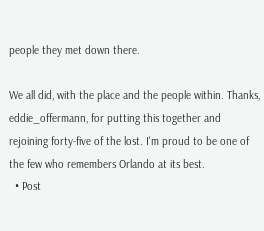people they met down there.

We all did, with the place and the people within. Thanks, eddie_offermann, for putting this together and rejoining forty-five of the lost. I'm proud to be one of the few who remembers Orlando at its best.
  • Post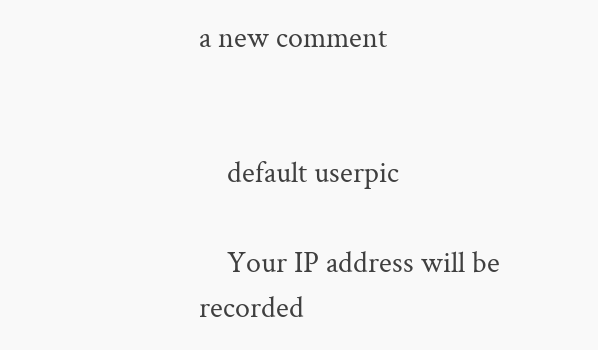a new comment


    default userpic

    Your IP address will be recorded